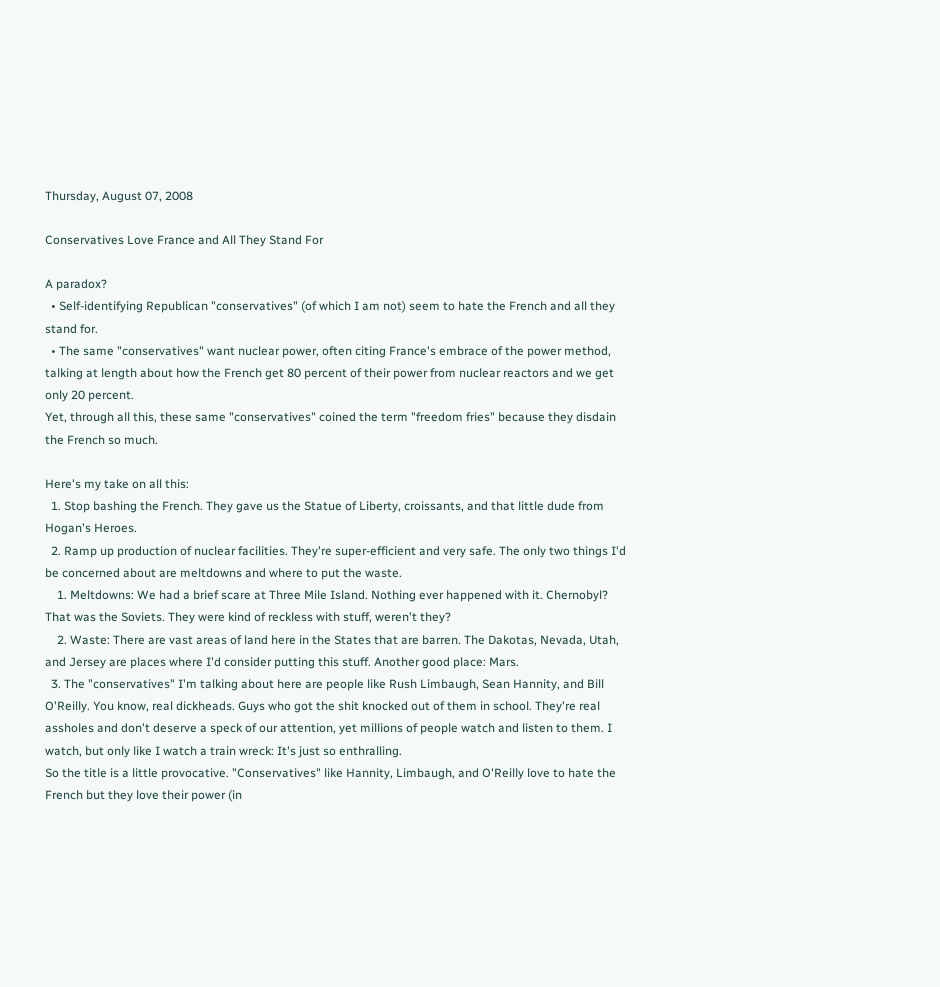Thursday, August 07, 2008

Conservatives Love France and All They Stand For

A paradox?
  • Self-identifying Republican "conservatives" (of which I am not) seem to hate the French and all they stand for.
  • The same "conservatives" want nuclear power, often citing France's embrace of the power method, talking at length about how the French get 80 percent of their power from nuclear reactors and we get only 20 percent.
Yet, through all this, these same "conservatives" coined the term "freedom fries" because they disdain the French so much.

Here's my take on all this:
  1. Stop bashing the French. They gave us the Statue of Liberty, croissants, and that little dude from Hogan's Heroes.
  2. Ramp up production of nuclear facilities. They're super-efficient and very safe. The only two things I'd be concerned about are meltdowns and where to put the waste.
    1. Meltdowns: We had a brief scare at Three Mile Island. Nothing ever happened with it. Chernobyl? That was the Soviets. They were kind of reckless with stuff, weren't they?
    2. Waste: There are vast areas of land here in the States that are barren. The Dakotas, Nevada, Utah, and Jersey are places where I'd consider putting this stuff. Another good place: Mars.
  3. The "conservatives" I'm talking about here are people like Rush Limbaugh, Sean Hannity, and Bill O'Reilly. You know, real dickheads. Guys who got the shit knocked out of them in school. They're real assholes and don't deserve a speck of our attention, yet millions of people watch and listen to them. I watch, but only like I watch a train wreck: It's just so enthralling.
So the title is a little provocative. "Conservatives" like Hannity, Limbaugh, and O'Reilly love to hate the French but they love their power (in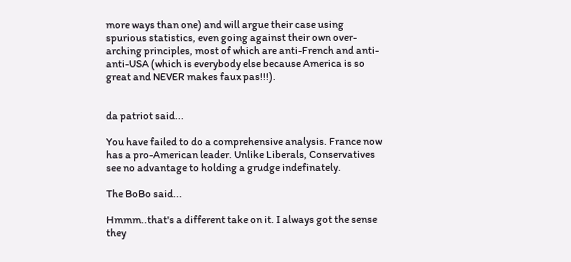more ways than one) and will argue their case using spurious statistics, even going against their own over-arching principles, most of which are anti-French and anti- anti-USA (which is everybody else because America is so great and NEVER makes faux pas!!!).


da patriot said...

You have failed to do a comprehensive analysis. France now has a pro-American leader. Unlike Liberals, Conservatives see no advantage to holding a grudge indefinately.

The BoBo said...

Hmmm..that's a different take on it. I always got the sense they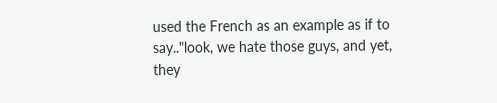used the French as an example as if to say.."look, we hate those guys, and yet, they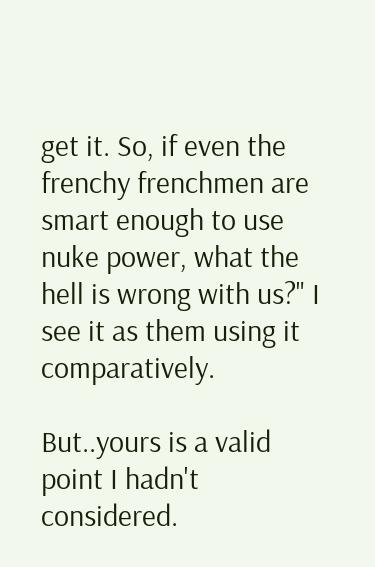get it. So, if even the frenchy frenchmen are smart enough to use nuke power, what the hell is wrong with us?" I see it as them using it comparatively.

But..yours is a valid point I hadn't considered.